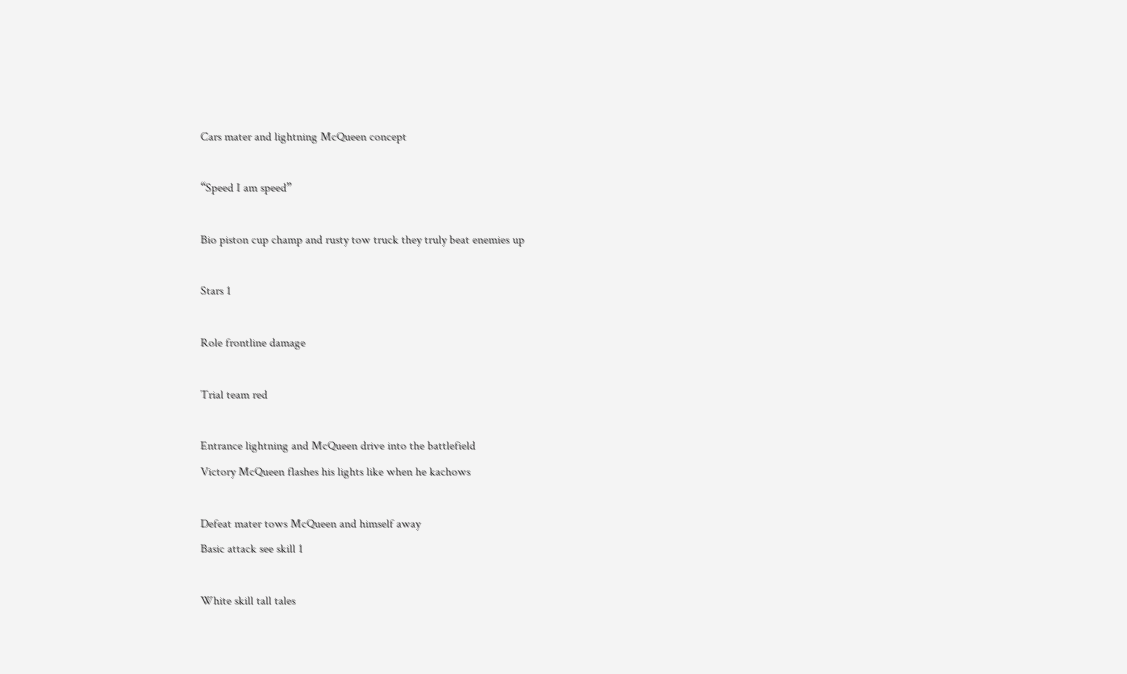Cars mater and lightning McQueen concept

“Speed I am speed”

Bio piston cup champ and rusty tow truck they truly beat enemies up

Stars 1

Role frontline damage

Trial team red

Entrance lightning and McQueen drive into the battlefield
Victory McQueen flashes his lights like when he kachows

Defeat mater tows McQueen and himself away
Basic attack see skill 1

White skill tall tales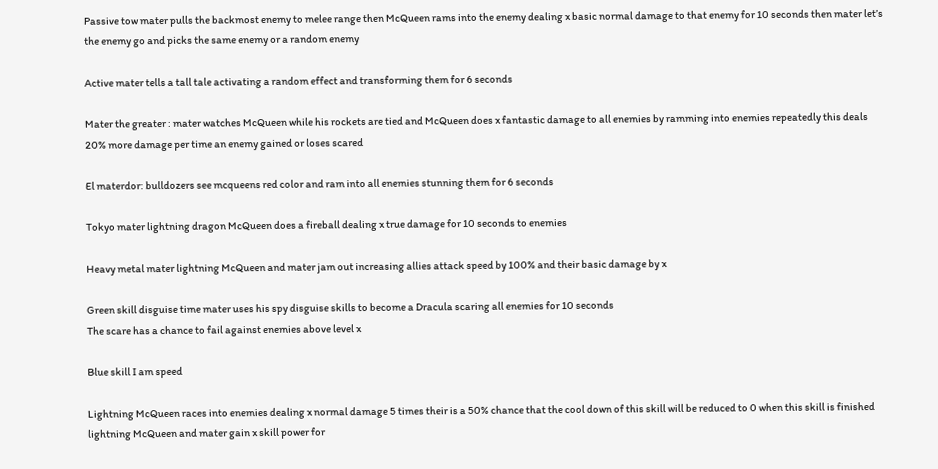Passive tow mater pulls the backmost enemy to melee range then McQueen rams into the enemy dealing x basic normal damage to that enemy for 10 seconds then mater let’s the enemy go and picks the same enemy or a random enemy

Active mater tells a tall tale activating a random effect and transforming them for 6 seconds

Mater the greater : mater watches McQueen while his rockets are tied and McQueen does x fantastic damage to all enemies by ramming into enemies repeatedly this deals 20% more damage per time an enemy gained or loses scared

El materdor: bulldozers see mcqueens red color and ram into all enemies stunning them for 6 seconds

Tokyo mater lightning dragon McQueen does a fireball dealing x true damage for 10 seconds to enemies

Heavy metal mater lightning McQueen and mater jam out increasing allies attack speed by 100% and their basic damage by x

Green skill disguise time mater uses his spy disguise skills to become a Dracula scaring all enemies for 10 seconds
The scare has a chance to fail against enemies above level x

Blue skill I am speed

Lightning McQueen races into enemies dealing x normal damage 5 times their is a 50% chance that the cool down of this skill will be reduced to 0 when this skill is finished lightning McQueen and mater gain x skill power for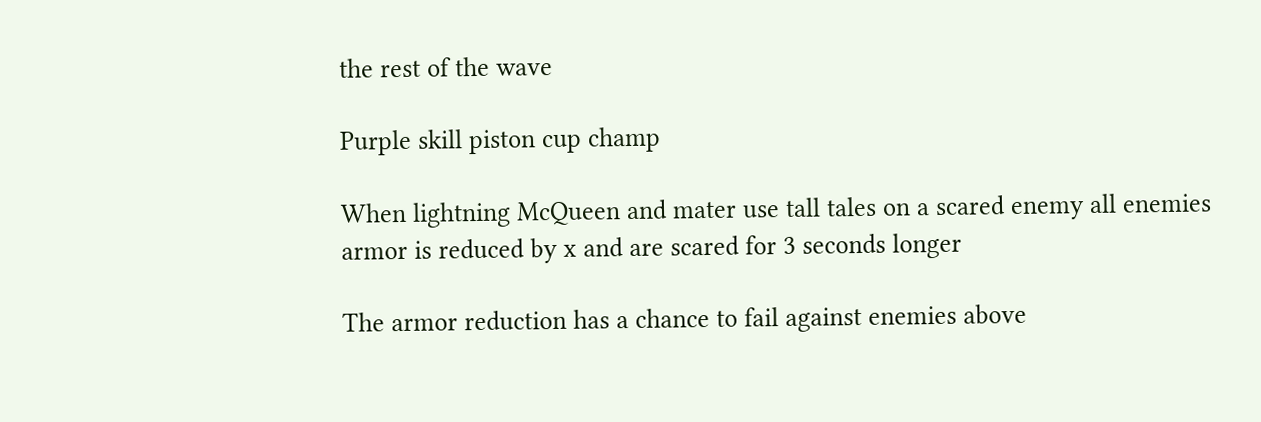the rest of the wave

Purple skill piston cup champ

When lightning McQueen and mater use tall tales on a scared enemy all enemies armor is reduced by x and are scared for 3 seconds longer

The armor reduction has a chance to fail against enemies above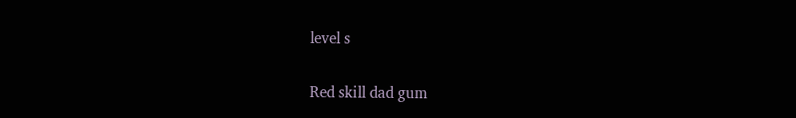level s

Red skill dad gum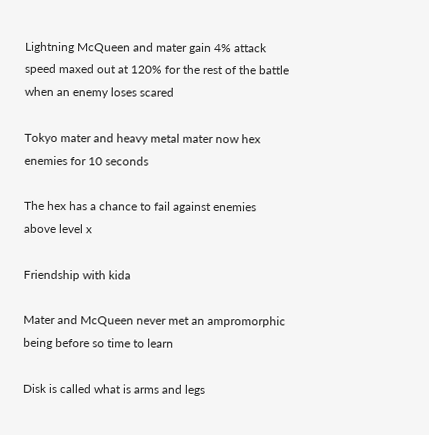Lightning McQueen and mater gain 4% attack speed maxed out at 120% for the rest of the battle when an enemy loses scared

Tokyo mater and heavy metal mater now hex enemies for 10 seconds

The hex has a chance to fail against enemies above level x

Friendship with kida

Mater and McQueen never met an ampromorphic being before so time to learn

Disk is called what is arms and legs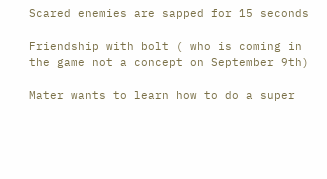Scared enemies are sapped for 15 seconds

Friendship with bolt ( who is coming in the game not a concept on September 9th)

Mater wants to learn how to do a super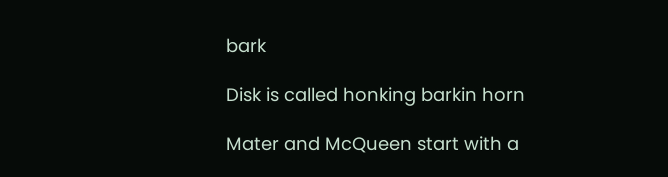bark

Disk is called honking barkin horn

Mater and McQueen start with a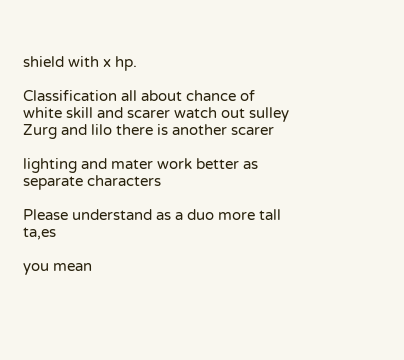shield with x hp.

Classification all about chance of white skill and scarer watch out sulley Zurg and lilo there is another scarer

lighting and mater work better as separate characters

Please understand as a duo more tall ta,es

you mean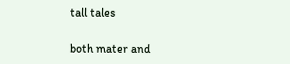tall tales

both mater and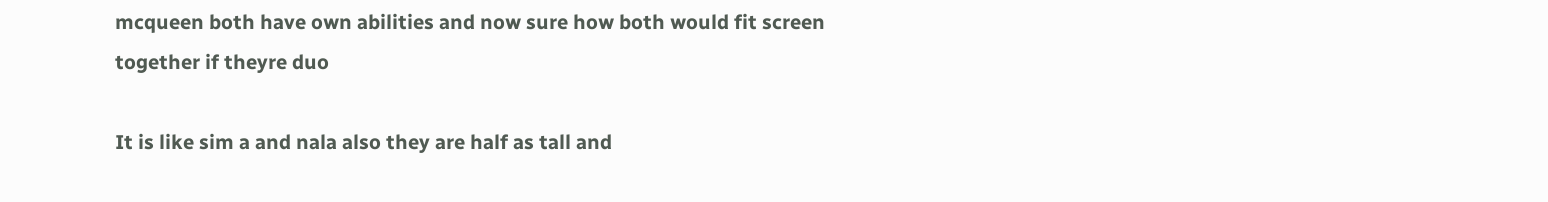mcqueen both have own abilities and now sure how both would fit screen together if theyre duo

It is like sim a and nala also they are half as tall and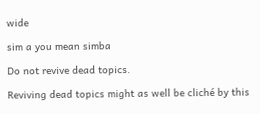wide

sim a you mean simba

Do not revive dead topics.

Reviving dead topics might as well be cliché by this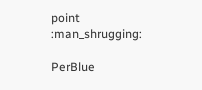point :man_shrugging:

PerBlue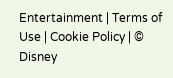Entertainment | Terms of Use | Cookie Policy | © Disney